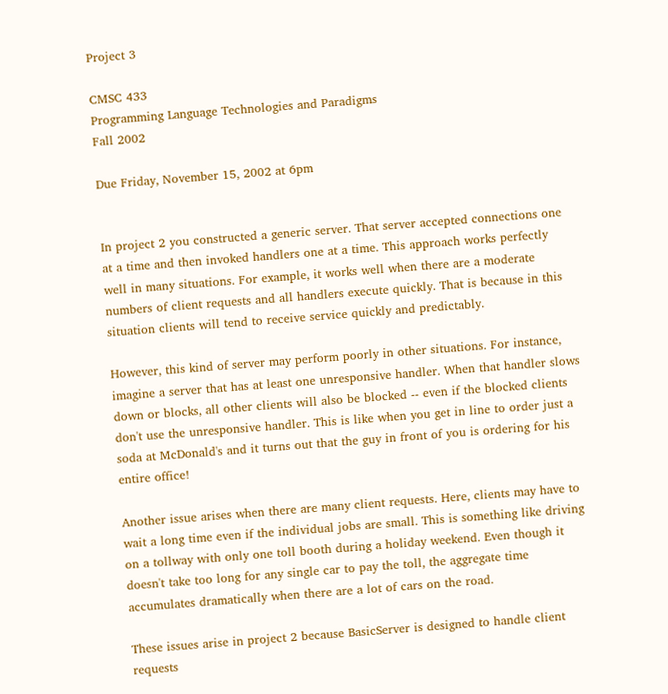Project 3

CMSC 433
Programming Language Technologies and Paradigms
Fall 2002

Due Friday, November 15, 2002 at 6pm


In project 2 you constructed a generic server. That server accepted connections one at a time and then invoked handlers one at a time. This approach works perfectly well in many situations. For example, it works well when there are a moderate numbers of client requests and all handlers execute quickly. That is because in this situation clients will tend to receive service quickly and predictably.

However, this kind of server may perform poorly in other situations. For instance, imagine a server that has at least one unresponsive handler. When that handler slows down or blocks, all other clients will also be blocked -- even if the blocked clients don't use the unresponsive handler. This is like when you get in line to order just a soda at McDonald's and it turns out that the guy in front of you is ordering for his entire office!

Another issue arises when there are many client requests. Here, clients may have to wait a long time even if the individual jobs are small. This is something like driving on a tollway with only one toll booth during a holiday weekend. Even though it doesn't take too long for any single car to pay the toll, the aggregate time accumulates dramatically when there are a lot of cars on the road.

These issues arise in project 2 because BasicServer is designed to handle client requests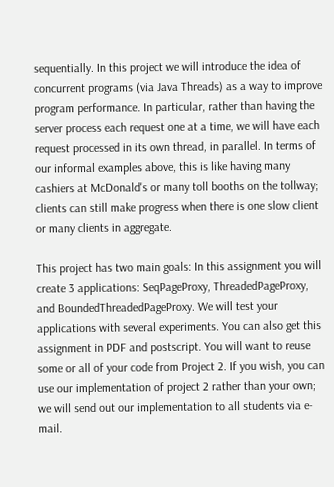sequentially. In this project we will introduce the idea of concurrent programs (via Java Threads) as a way to improve program performance. In particular, rather than having the server process each request one at a time, we will have each request processed in its own thread, in parallel. In terms of our informal examples above, this is like having many cashiers at McDonald's or many toll booths on the tollway; clients can still make progress when there is one slow client or many clients in aggregate.

This project has two main goals: In this assignment you will create 3 applications: SeqPageProxy, ThreadedPageProxy, and BoundedThreadedPageProxy. We will test your applications with several experiments. You can also get this assignment in PDF and postscript. You will want to reuse some or all of your code from Project 2. If you wish, you can use our implementation of project 2 rather than your own; we will send out our implementation to all students via e-mail.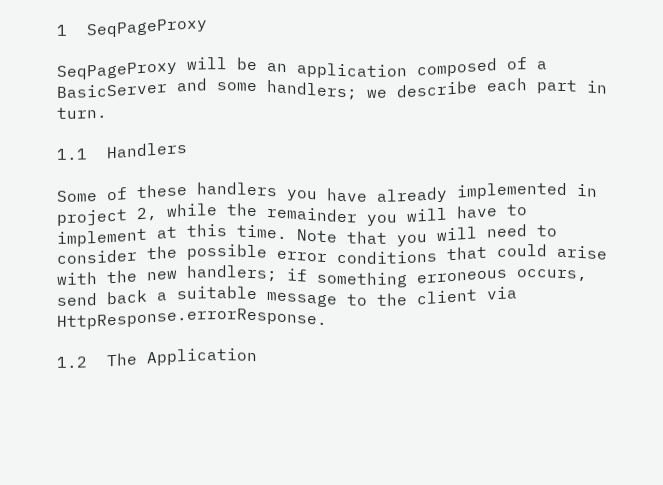1  SeqPageProxy

SeqPageProxy will be an application composed of a BasicServer and some handlers; we describe each part in turn.

1.1  Handlers

Some of these handlers you have already implemented in project 2, while the remainder you will have to implement at this time. Note that you will need to consider the possible error conditions that could arise with the new handlers; if something erroneous occurs, send back a suitable message to the client via HttpResponse.errorResponse.

1.2  The Application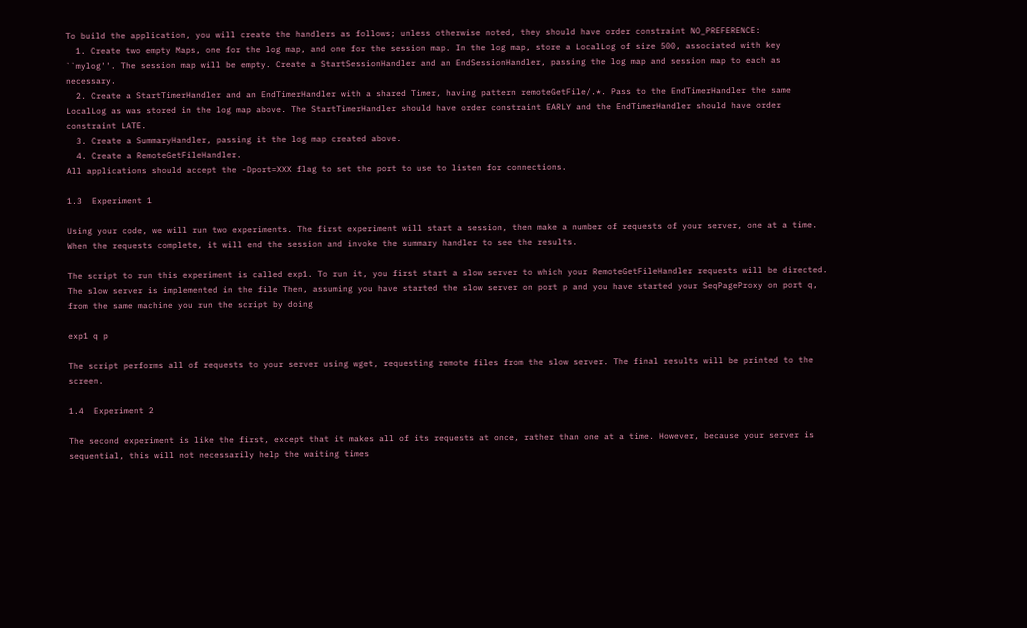To build the application, you will create the handlers as follows; unless otherwise noted, they should have order constraint NO_PREFERENCE:
  1. Create two empty Maps, one for the log map, and one for the session map. In the log map, store a LocalLog of size 500, associated with key ``mylog''. The session map will be empty. Create a StartSessionHandler and an EndSessionHandler, passing the log map and session map to each as necessary.
  2. Create a StartTimerHandler and an EndTimerHandler with a shared Timer, having pattern remoteGetFile/.*. Pass to the EndTimerHandler the same LocalLog as was stored in the log map above. The StartTimerHandler should have order constraint EARLY and the EndTimerHandler should have order constraint LATE.
  3. Create a SummaryHandler, passing it the log map created above.
  4. Create a RemoteGetFileHandler.
All applications should accept the -Dport=XXX flag to set the port to use to listen for connections.

1.3  Experiment 1

Using your code, we will run two experiments. The first experiment will start a session, then make a number of requests of your server, one at a time. When the requests complete, it will end the session and invoke the summary handler to see the results.

The script to run this experiment is called exp1. To run it, you first start a slow server to which your RemoteGetFileHandler requests will be directed. The slow server is implemented in the file Then, assuming you have started the slow server on port p and you have started your SeqPageProxy on port q, from the same machine you run the script by doing

exp1 q p

The script performs all of requests to your server using wget, requesting remote files from the slow server. The final results will be printed to the screen.

1.4  Experiment 2

The second experiment is like the first, except that it makes all of its requests at once, rather than one at a time. However, because your server is sequential, this will not necessarily help the waiting times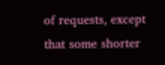of requests, except that some shorter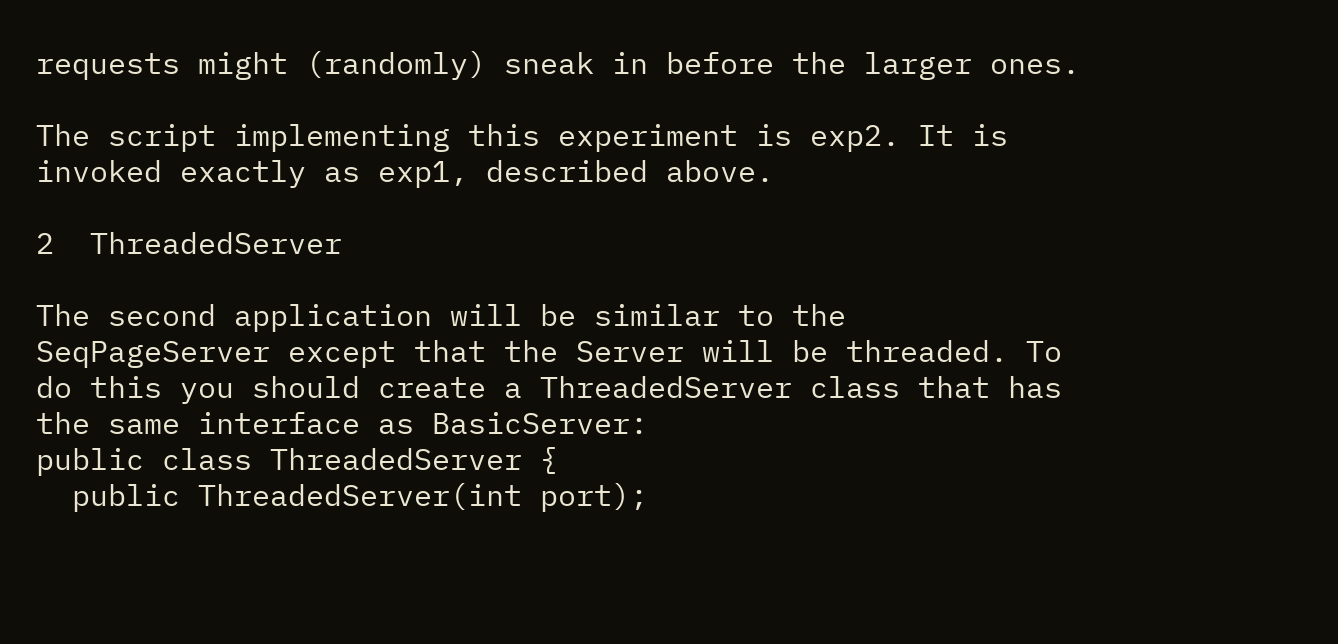requests might (randomly) sneak in before the larger ones.

The script implementing this experiment is exp2. It is invoked exactly as exp1, described above.

2  ThreadedServer

The second application will be similar to the SeqPageServer except that the Server will be threaded. To do this you should create a ThreadedServer class that has the same interface as BasicServer:
public class ThreadedServer {
  public ThreadedServer(int port);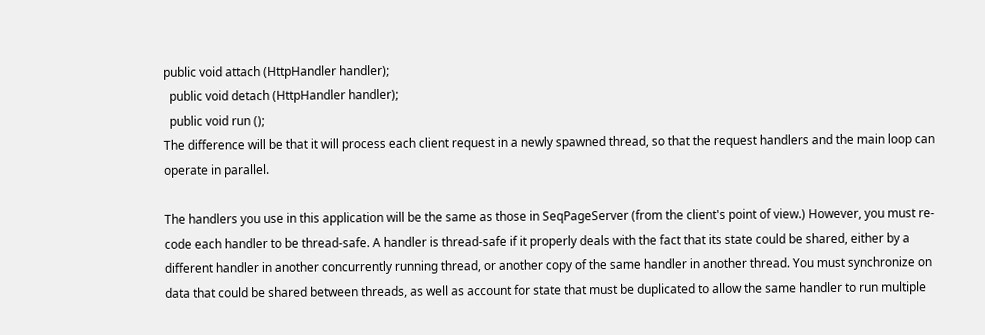public void attach (HttpHandler handler);
  public void detach (HttpHandler handler);
  public void run ();
The difference will be that it will process each client request in a newly spawned thread, so that the request handlers and the main loop can operate in parallel.

The handlers you use in this application will be the same as those in SeqPageServer (from the client's point of view.) However, you must re-code each handler to be thread-safe. A handler is thread-safe if it properly deals with the fact that its state could be shared, either by a different handler in another concurrently running thread, or another copy of the same handler in another thread. You must synchronize on data that could be shared between threads, as well as account for state that must be duplicated to allow the same handler to run multiple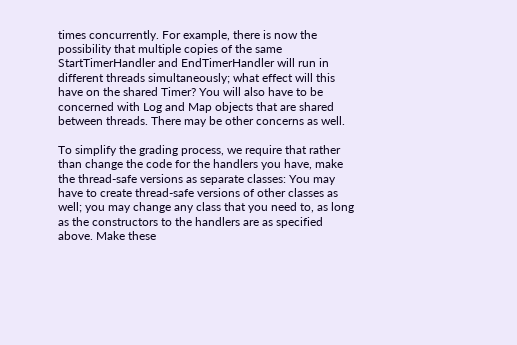times concurrently. For example, there is now the possibility that multiple copies of the same StartTimerHandler and EndTimerHandler will run in different threads simultaneously; what effect will this have on the shared Timer? You will also have to be concerned with Log and Map objects that are shared between threads. There may be other concerns as well.

To simplify the grading process, we require that rather than change the code for the handlers you have, make the thread-safe versions as separate classes: You may have to create thread-safe versions of other classes as well; you may change any class that you need to, as long as the constructors to the handlers are as specified above. Make these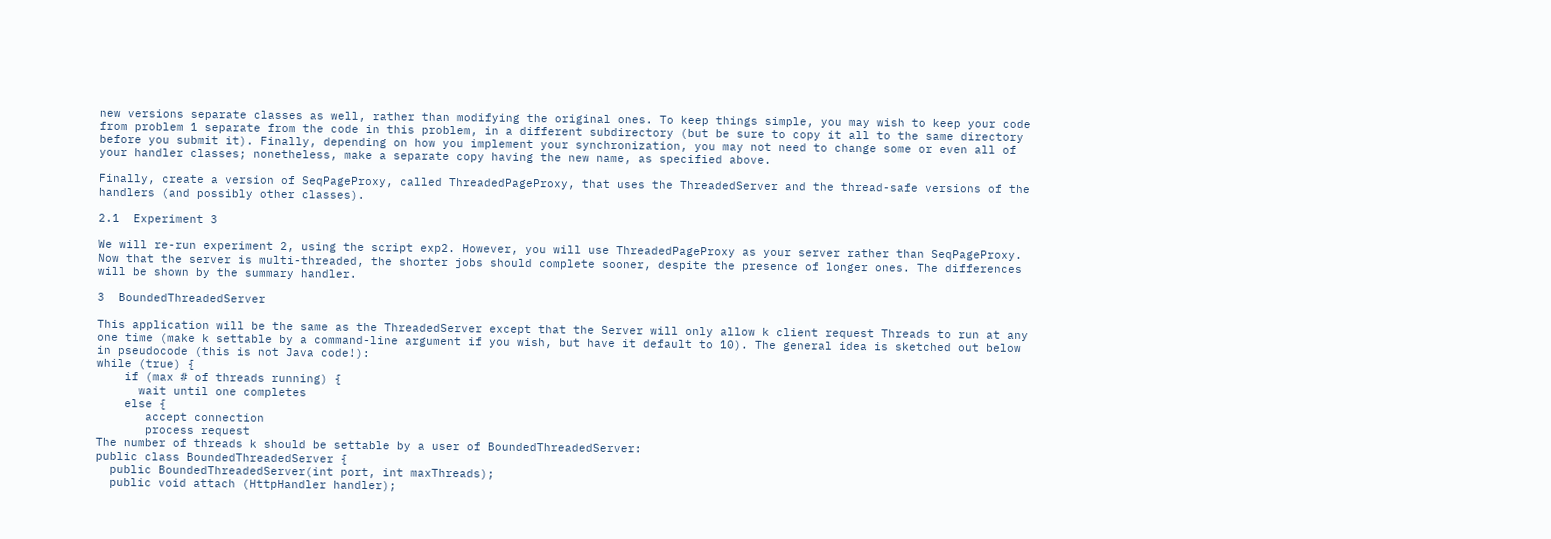new versions separate classes as well, rather than modifying the original ones. To keep things simple, you may wish to keep your code from problem 1 separate from the code in this problem, in a different subdirectory (but be sure to copy it all to the same directory before you submit it). Finally, depending on how you implement your synchronization, you may not need to change some or even all of your handler classes; nonetheless, make a separate copy having the new name, as specified above.

Finally, create a version of SeqPageProxy, called ThreadedPageProxy, that uses the ThreadedServer and the thread-safe versions of the handlers (and possibly other classes).

2.1  Experiment 3

We will re-run experiment 2, using the script exp2. However, you will use ThreadedPageProxy as your server rather than SeqPageProxy. Now that the server is multi-threaded, the shorter jobs should complete sooner, despite the presence of longer ones. The differences will be shown by the summary handler.

3  BoundedThreadedServer

This application will be the same as the ThreadedServer except that the Server will only allow k client request Threads to run at any one time (make k settable by a command-line argument if you wish, but have it default to 10). The general idea is sketched out below in pseudocode (this is not Java code!):
while (true) {
    if (max # of threads running) {
      wait until one completes
    else {
       accept connection
       process request
The number of threads k should be settable by a user of BoundedThreadedServer:
public class BoundedThreadedServer {
  public BoundedThreadedServer(int port, int maxThreads);
  public void attach (HttpHandler handler);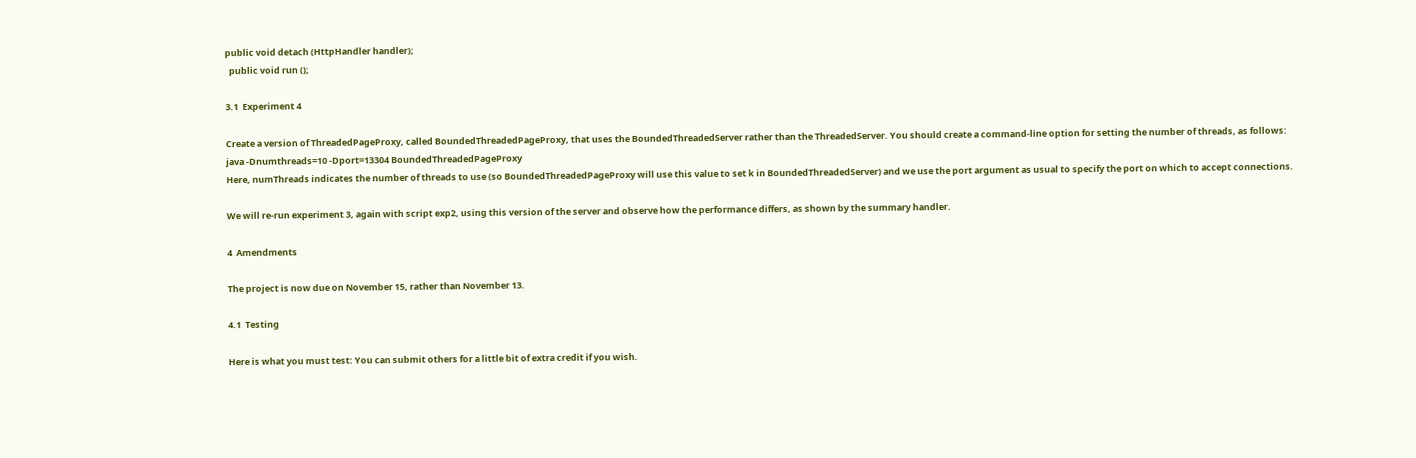public void detach (HttpHandler handler);
  public void run ();

3.1  Experiment 4

Create a version of ThreadedPageProxy, called BoundedThreadedPageProxy, that uses the BoundedThreadedServer rather than the ThreadedServer. You should create a command-line option for setting the number of threads, as follows:
java -Dnumthreads=10 -Dport=13304 BoundedThreadedPageProxy
Here, numThreads indicates the number of threads to use (so BoundedThreadedPageProxy will use this value to set k in BoundedThreadedServer) and we use the port argument as usual to specify the port on which to accept connections.

We will re-run experiment 3, again with script exp2, using this version of the server and observe how the performance differs, as shown by the summary handler.

4  Amendments

The project is now due on November 15, rather than November 13.

4.1  Testing

Here is what you must test: You can submit others for a little bit of extra credit if you wish.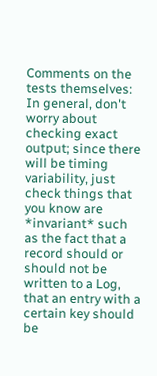Comments on the tests themselves: In general, don't worry about checking exact output; since there will be timing variability, just check things that you know are *invariant* such as the fact that a record should or should not be written to a Log, that an entry with a certain key should be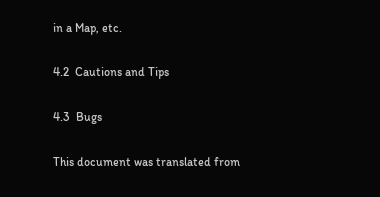in a Map, etc.

4.2  Cautions and Tips

4.3  Bugs

This document was translated from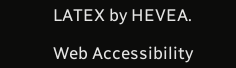LATEX by HEVEA.

Web Accessibility